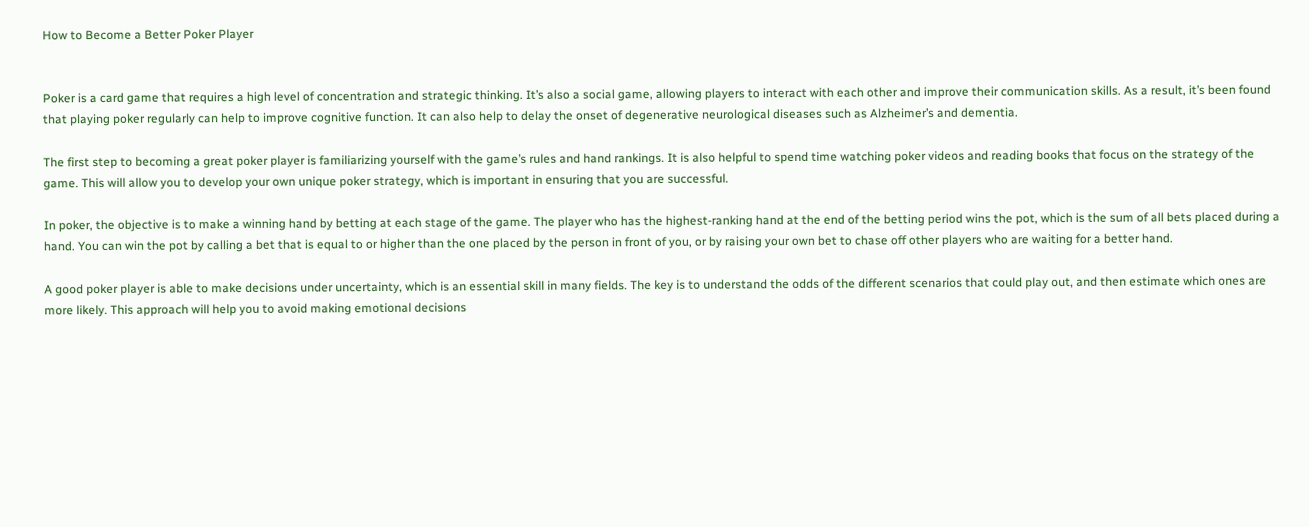How to Become a Better Poker Player


Poker is a card game that requires a high level of concentration and strategic thinking. It’s also a social game, allowing players to interact with each other and improve their communication skills. As a result, it’s been found that playing poker regularly can help to improve cognitive function. It can also help to delay the onset of degenerative neurological diseases such as Alzheimer’s and dementia.

The first step to becoming a great poker player is familiarizing yourself with the game’s rules and hand rankings. It is also helpful to spend time watching poker videos and reading books that focus on the strategy of the game. This will allow you to develop your own unique poker strategy, which is important in ensuring that you are successful.

In poker, the objective is to make a winning hand by betting at each stage of the game. The player who has the highest-ranking hand at the end of the betting period wins the pot, which is the sum of all bets placed during a hand. You can win the pot by calling a bet that is equal to or higher than the one placed by the person in front of you, or by raising your own bet to chase off other players who are waiting for a better hand.

A good poker player is able to make decisions under uncertainty, which is an essential skill in many fields. The key is to understand the odds of the different scenarios that could play out, and then estimate which ones are more likely. This approach will help you to avoid making emotional decisions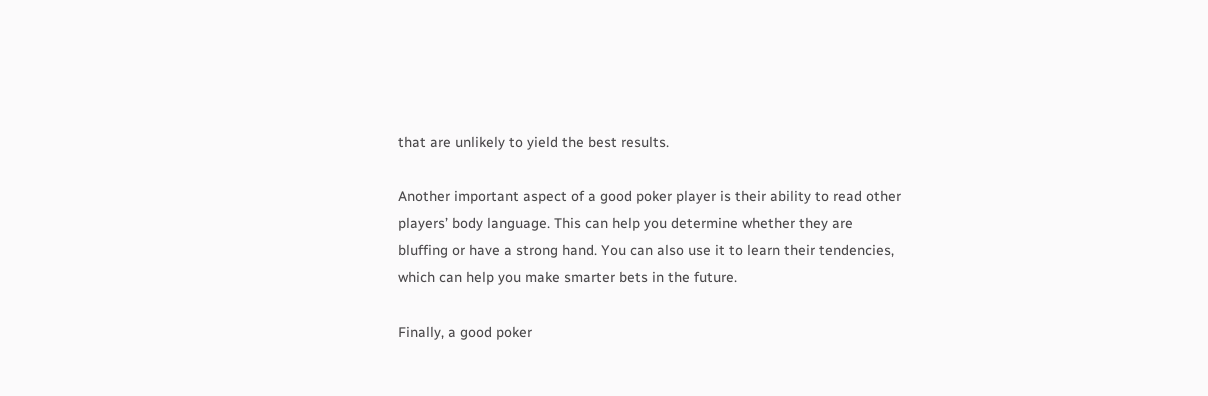that are unlikely to yield the best results.

Another important aspect of a good poker player is their ability to read other players’ body language. This can help you determine whether they are bluffing or have a strong hand. You can also use it to learn their tendencies, which can help you make smarter bets in the future.

Finally, a good poker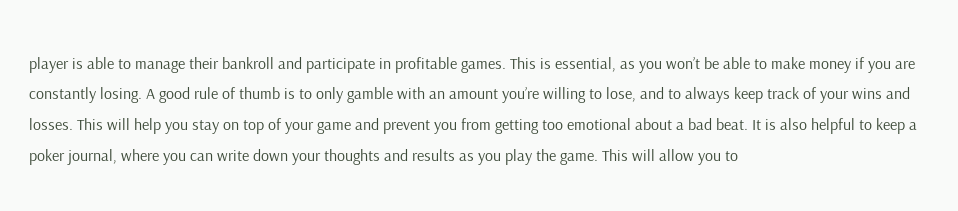player is able to manage their bankroll and participate in profitable games. This is essential, as you won’t be able to make money if you are constantly losing. A good rule of thumb is to only gamble with an amount you’re willing to lose, and to always keep track of your wins and losses. This will help you stay on top of your game and prevent you from getting too emotional about a bad beat. It is also helpful to keep a poker journal, where you can write down your thoughts and results as you play the game. This will allow you to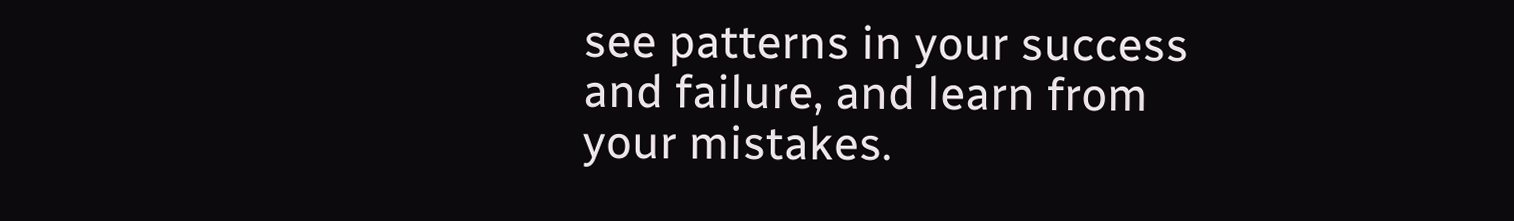see patterns in your success and failure, and learn from your mistakes.